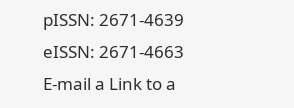pISSN: 2671-4639 eISSN: 2671-4663
E-mail a Link to a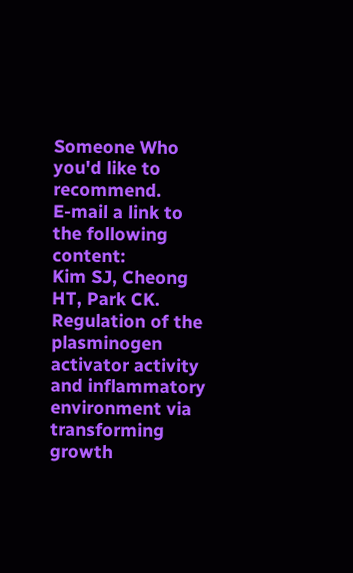Someone Who you'd like to recommend.
E-mail a link to the following content:
Kim SJ, Cheong HT, Park CK.  Regulation of the plasminogen activator activity and inflammatory environment via transforming growth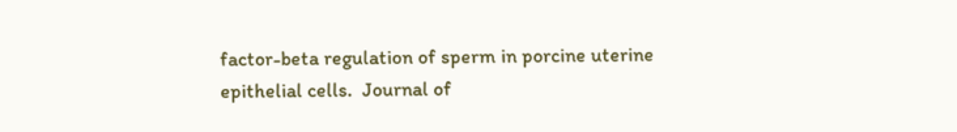factor-beta regulation of sperm in porcine uterine epithelial cells.  Journal of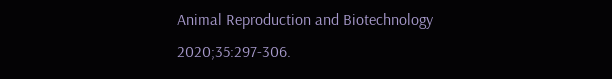Animal Reproduction and Biotechnology 2020;35:297-306.